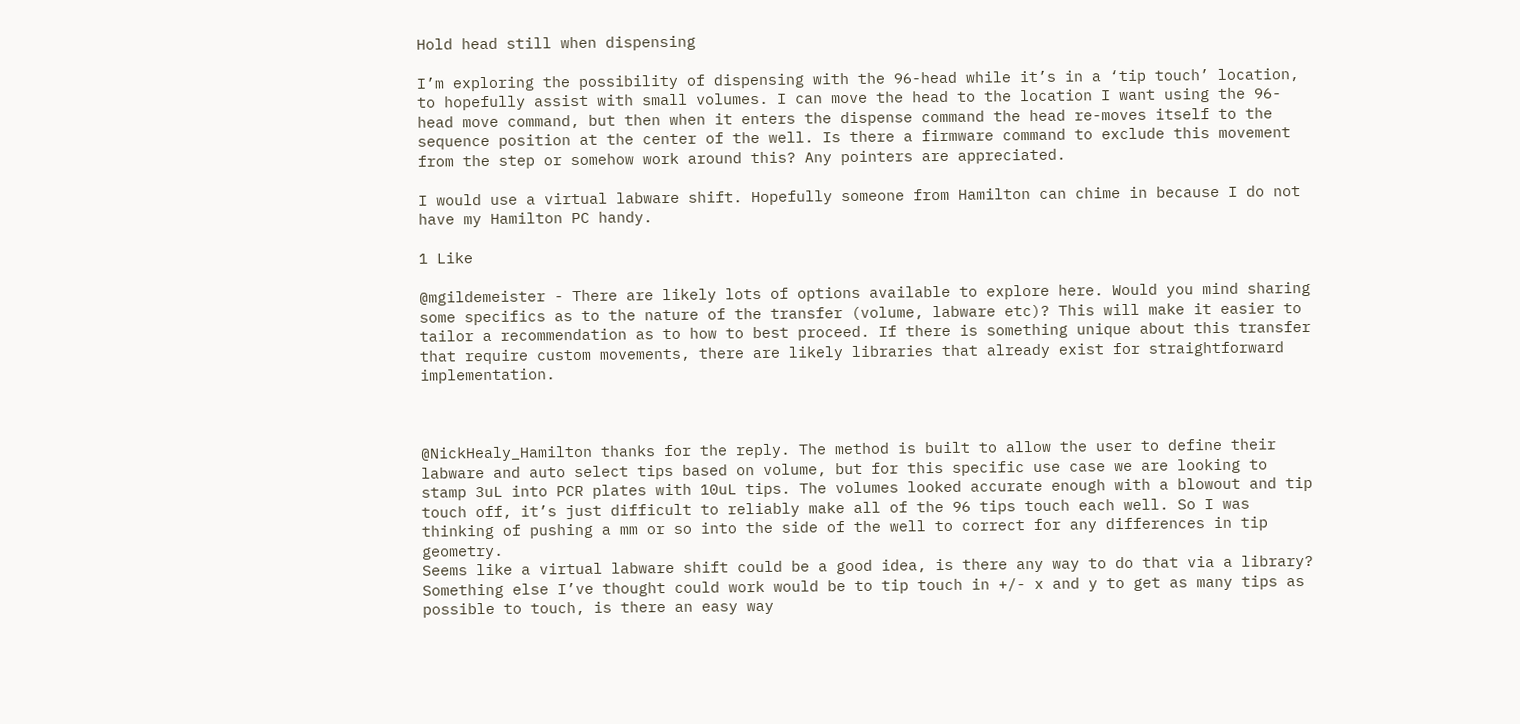Hold head still when dispensing

I’m exploring the possibility of dispensing with the 96-head while it’s in a ‘tip touch’ location, to hopefully assist with small volumes. I can move the head to the location I want using the 96-head move command, but then when it enters the dispense command the head re-moves itself to the sequence position at the center of the well. Is there a firmware command to exclude this movement from the step or somehow work around this? Any pointers are appreciated.

I would use a virtual labware shift. Hopefully someone from Hamilton can chime in because I do not have my Hamilton PC handy.

1 Like

@mgildemeister - There are likely lots of options available to explore here. Would you mind sharing some specifics as to the nature of the transfer (volume, labware etc)? This will make it easier to tailor a recommendation as to how to best proceed. If there is something unique about this transfer that require custom movements, there are likely libraries that already exist for straightforward implementation.



@NickHealy_Hamilton thanks for the reply. The method is built to allow the user to define their labware and auto select tips based on volume, but for this specific use case we are looking to stamp 3uL into PCR plates with 10uL tips. The volumes looked accurate enough with a blowout and tip touch off, it’s just difficult to reliably make all of the 96 tips touch each well. So I was thinking of pushing a mm or so into the side of the well to correct for any differences in tip geometry.
Seems like a virtual labware shift could be a good idea, is there any way to do that via a library?
Something else I’ve thought could work would be to tip touch in +/- x and y to get as many tips as possible to touch, is there an easy way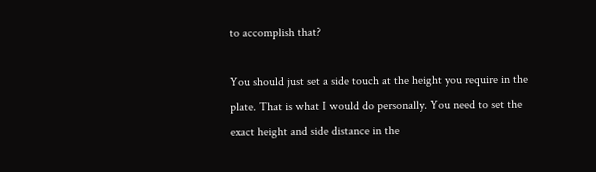to accomplish that?

You should just set a side touch at the height you require in the plate. That is what I would do personally. You need to set the exact height and side distance in the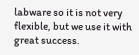labware so it is not very flexible, but we use it with great success.